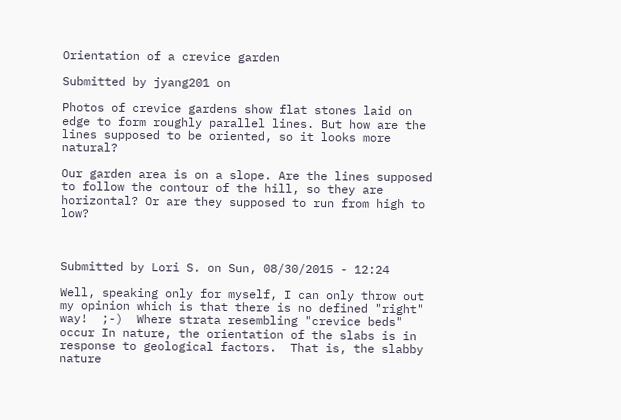Orientation of a crevice garden

Submitted by jyang201 on

Photos of crevice gardens show flat stones laid on edge to form roughly parallel lines. But how are the lines supposed to be oriented, so it looks more natural?

Our garden area is on a slope. Are the lines supposed to follow the contour of the hill, so they are horizontal? Or are they supposed to run from high to low?



Submitted by Lori S. on Sun, 08/30/2015 - 12:24

Well, speaking only for myself, I can only throw out my opinion which is that there is no defined "right" way!  ;-)  Where strata resembling "crevice beds" occur In nature, the orientation of the slabs is in response to geological factors.  That is, the slabby nature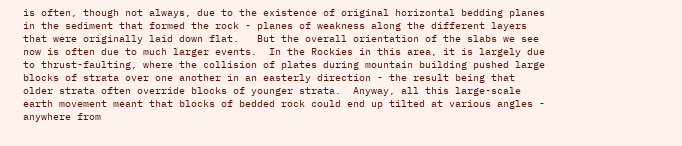is often, though not always, due to the existence of original horizontal bedding planes in the sediment that formed the rock - planes of weakness along the different layers that were originally laid down flat.   But the overall orientation of the slabs we see now is often due to much larger events.  In the Rockies in this area, it is largely due to thrust-faulting, where the collision of plates during mountain building pushed large blocks of strata over one another in an easterly direction - the result being that older strata often override blocks of younger strata.  Anyway, all this large-scale earth movement meant that blocks of bedded rock could end up tilted at various angles - anywhere from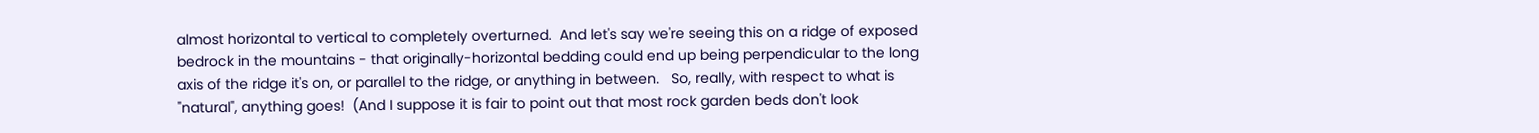almost horizontal to vertical to completely overturned.  And let's say we're seeing this on a ridge of exposed bedrock in the mountains - that originally-horizontal bedding could end up being perpendicular to the long axis of the ridge it's on, or parallel to the ridge, or anything in between.   So, really, with respect to what is "natural", anything goes!  (And I suppose it is fair to point out that most rock garden beds don't look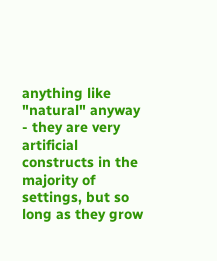anything like "natural" anyway - they are very artificial constructs in the majority of settings, but so long as they grow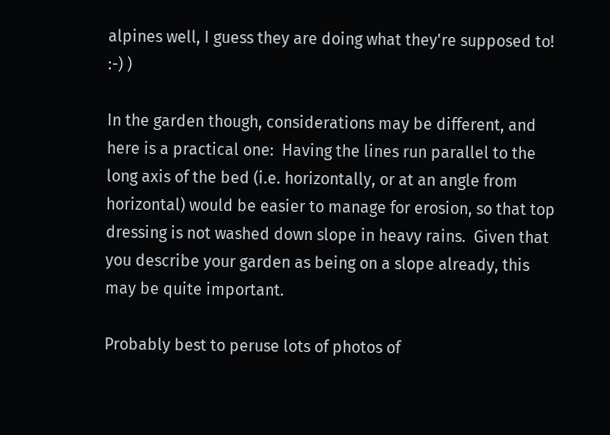alpines well, I guess they are doing what they're supposed to! :-) )

In the garden though, considerations may be different, and here is a practical one:  Having the lines run parallel to the long axis of the bed (i.e. horizontally, or at an angle from horizontal) would be easier to manage for erosion, so that top dressing is not washed down slope in heavy rains.  Given that you describe your garden as being on a slope already, this may be quite important.

Probably best to peruse lots of photos of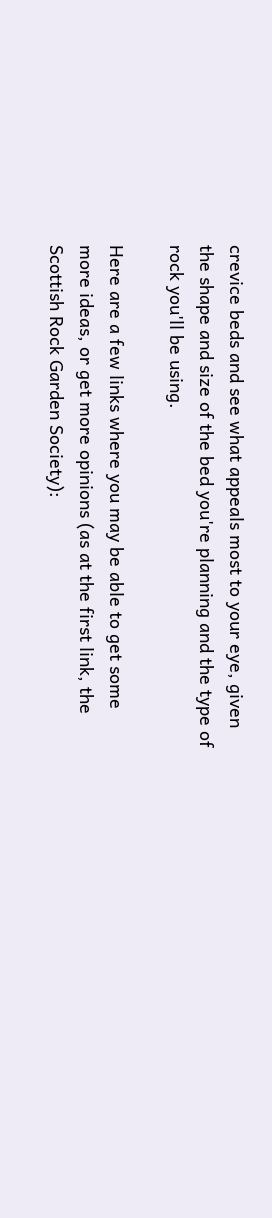crevice beds and see what appeals most to your eye, given the shape and size of the bed you're planning and the type of rock you'll be using.

Here are a few links where you may be able to get some more ideas, or get more opinions (as at the first link, the Scottish Rock Garden Society):